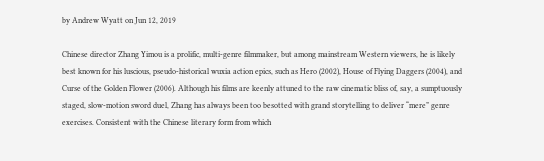by Andrew Wyatt on Jun 12, 2019

Chinese director Zhang Yimou is a prolific, multi-genre filmmaker, but among mainstream Western viewers, he is likely best known for his luscious, pseudo-historical wuxia action epics, such as Hero (2002), House of Flying Daggers (2004), and Curse of the Golden Flower (2006). Although his films are keenly attuned to the raw cinematic bliss of, say, a sumptuously staged, slow-motion sword duel, Zhang has always been too besotted with grand storytelling to deliver “mere” genre exercises. Consistent with the Chinese literary form from which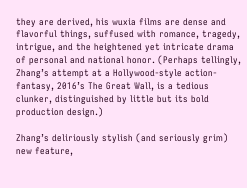they are derived, his wuxia films are dense and flavorful things, suffused with romance, tragedy, intrigue, and the heightened yet intricate drama of personal and national honor. (Perhaps tellingly, Zhang’s attempt at a Hollywood-style action-fantasy, 2016’s The Great Wall, is a tedious clunker, distinguished by little but its bold production design.)

Zhang’s deliriously stylish (and seriously grim) new feature,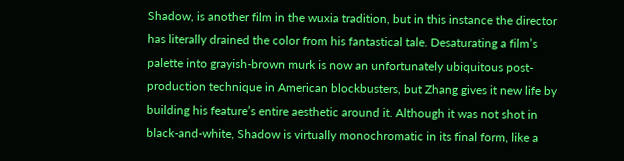Shadow, is another film in the wuxia tradition, but in this instance the director has literally drained the color from his fantastical tale. Desaturating a film’s palette into grayish-brown murk is now an unfortunately ubiquitous post-production technique in American blockbusters, but Zhang gives it new life by building his feature’s entire aesthetic around it. Although it was not shot in black-and-white, Shadow is virtually monochromatic in its final form, like a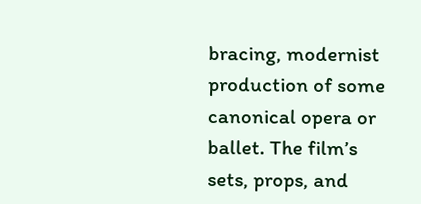bracing, modernist production of some canonical opera or ballet. The film’s sets, props, and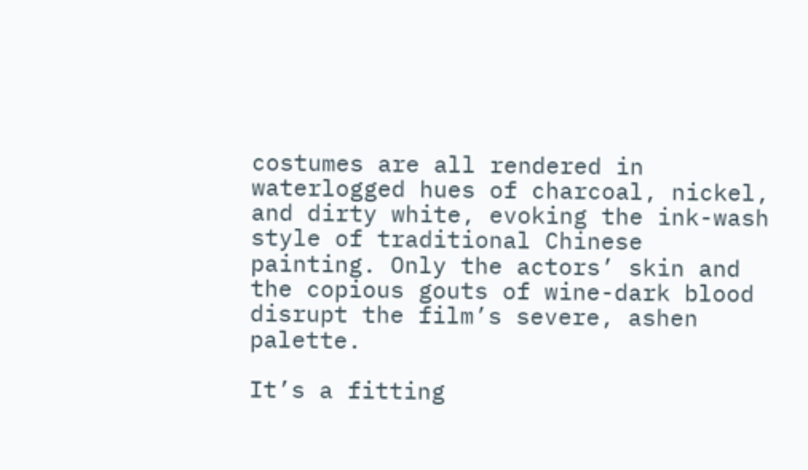costumes are all rendered in waterlogged hues of charcoal, nickel, and dirty white, evoking the ink-wash style of traditional Chinese painting. Only the actors’ skin and the copious gouts of wine-dark blood disrupt the film’s severe, ashen palette.

It’s a fitting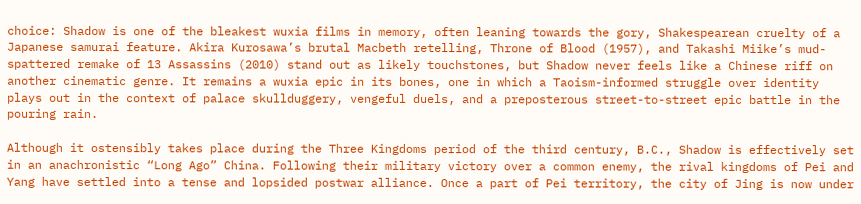choice: Shadow is one of the bleakest wuxia films in memory, often leaning towards the gory, Shakespearean cruelty of a Japanese samurai feature. Akira Kurosawa’s brutal Macbeth retelling, Throne of Blood (1957), and Takashi Miike’s mud-spattered remake of 13 Assassins (2010) stand out as likely touchstones, but Shadow never feels like a Chinese riff on another cinematic genre. It remains a wuxia epic in its bones, one in which a Taoism-informed struggle over identity plays out in the context of palace skullduggery, vengeful duels, and a preposterous street-to-street epic battle in the pouring rain.

Although it ostensibly takes place during the Three Kingdoms period of the third century, B.C., Shadow is effectively set in an anachronistic “Long Ago” China. Following their military victory over a common enemy, the rival kingdoms of Pei and Yang have settled into a tense and lopsided postwar alliance. Once a part of Pei territory, the city of Jing is now under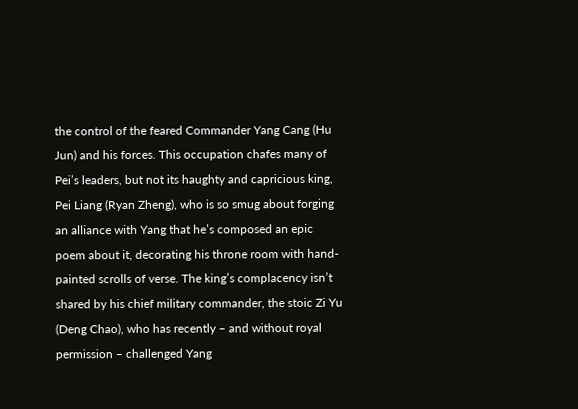the control of the feared Commander Yang Cang (Hu Jun) and his forces. This occupation chafes many of Pei’s leaders, but not its haughty and capricious king, Pei Liang (Ryan Zheng), who is so smug about forging an alliance with Yang that he’s composed an epic poem about it, decorating his throne room with hand-painted scrolls of verse. The king’s complacency isn’t shared by his chief military commander, the stoic Zi Yu (Deng Chao), who has recently – and without royal permission – challenged Yang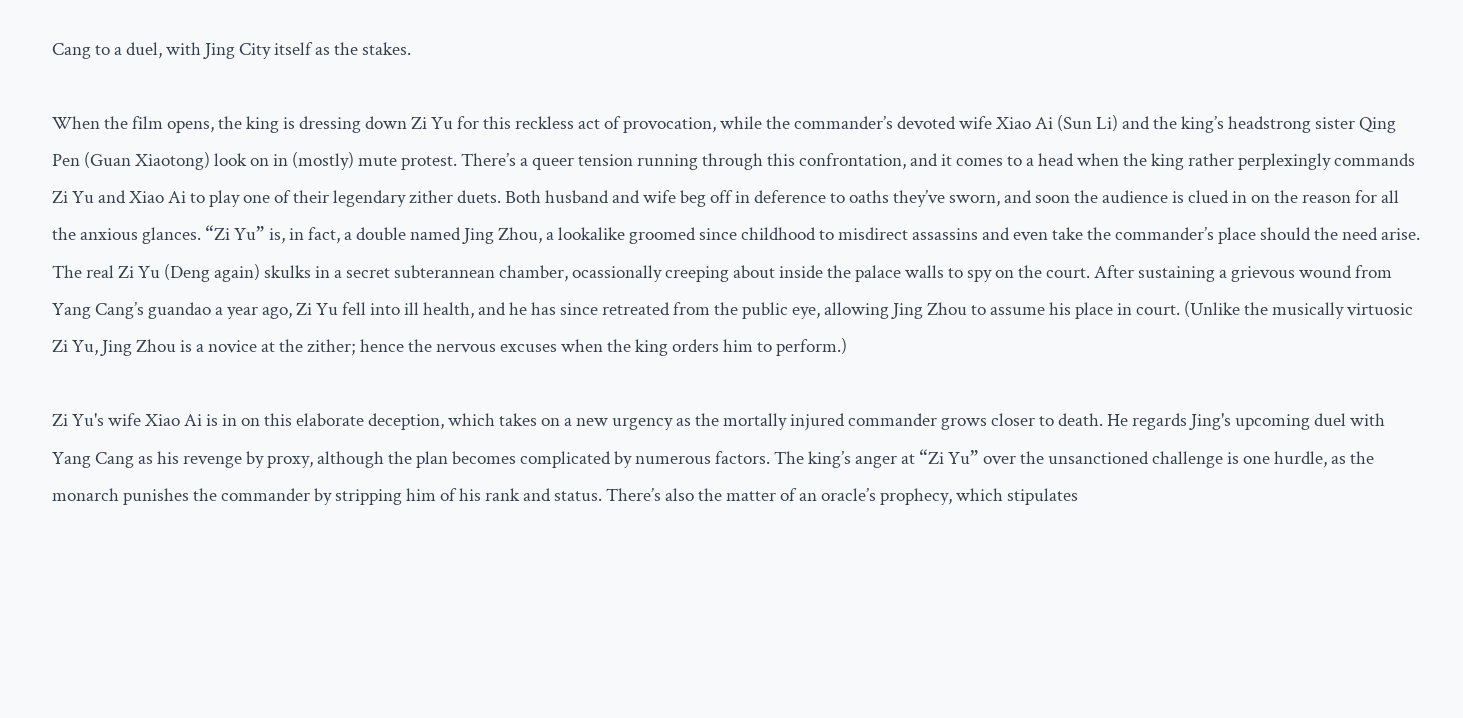Cang to a duel, with Jing City itself as the stakes.

When the film opens, the king is dressing down Zi Yu for this reckless act of provocation, while the commander’s devoted wife Xiao Ai (Sun Li) and the king’s headstrong sister Qing Pen (Guan Xiaotong) look on in (mostly) mute protest. There’s a queer tension running through this confrontation, and it comes to a head when the king rather perplexingly commands Zi Yu and Xiao Ai to play one of their legendary zither duets. Both husband and wife beg off in deference to oaths they’ve sworn, and soon the audience is clued in on the reason for all the anxious glances. “Zi Yu” is, in fact, a double named Jing Zhou, a lookalike groomed since childhood to misdirect assassins and even take the commander’s place should the need arise. The real Zi Yu (Deng again) skulks in a secret subterannean chamber, ocassionally creeping about inside the palace walls to spy on the court. After sustaining a grievous wound from Yang Cang’s guandao a year ago, Zi Yu fell into ill health, and he has since retreated from the public eye, allowing Jing Zhou to assume his place in court. (Unlike the musically virtuosic Zi Yu, Jing Zhou is a novice at the zither; hence the nervous excuses when the king orders him to perform.)

Zi Yu's wife Xiao Ai is in on this elaborate deception, which takes on a new urgency as the mortally injured commander grows closer to death. He regards Jing's upcoming duel with Yang Cang as his revenge by proxy, although the plan becomes complicated by numerous factors. The king’s anger at “Zi Yu” over the unsanctioned challenge is one hurdle, as the monarch punishes the commander by stripping him of his rank and status. There’s also the matter of an oracle’s prophecy, which stipulates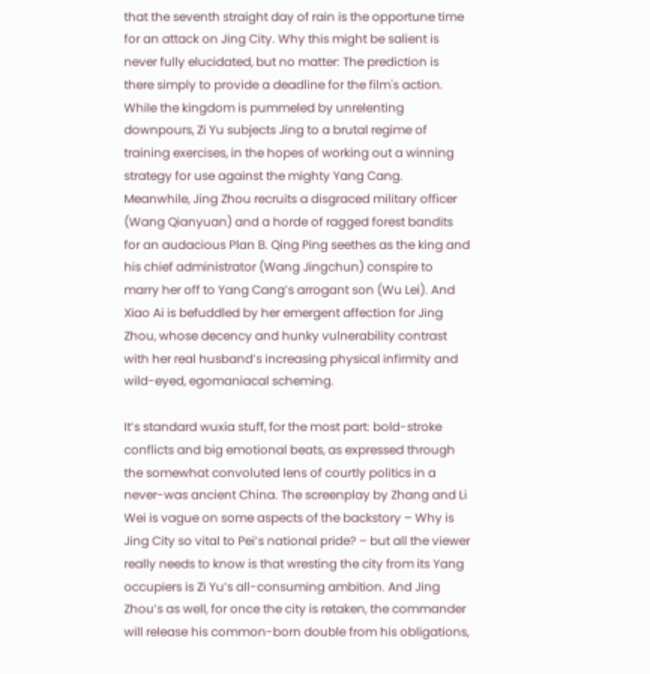that the seventh straight day of rain is the opportune time for an attack on Jing City. Why this might be salient is never fully elucidated, but no matter: The prediction is there simply to provide a deadline for the film's action. While the kingdom is pummeled by unrelenting downpours, Zi Yu subjects Jing to a brutal regime of training exercises, in the hopes of working out a winning strategy for use against the mighty Yang Cang. Meanwhile, Jing Zhou recruits a disgraced military officer (Wang Qianyuan) and a horde of ragged forest bandits for an audacious Plan B. Qing Ping seethes as the king and his chief administrator (Wang Jingchun) conspire to marry her off to Yang Cang’s arrogant son (Wu Lei). And Xiao Ai is befuddled by her emergent affection for Jing Zhou, whose decency and hunky vulnerability contrast with her real husband’s increasing physical infirmity and wild-eyed, egomaniacal scheming.

It’s standard wuxia stuff, for the most part: bold-stroke conflicts and big emotional beats, as expressed through the somewhat convoluted lens of courtly politics in a never-was ancient China. The screenplay by Zhang and Li Wei is vague on some aspects of the backstory – Why is Jing City so vital to Pei’s national pride? – but all the viewer really needs to know is that wresting the city from its Yang occupiers is Zi Yu’s all-consuming ambition. And Jing Zhou’s as well, for once the city is retaken, the commander will release his common-born double from his obligations,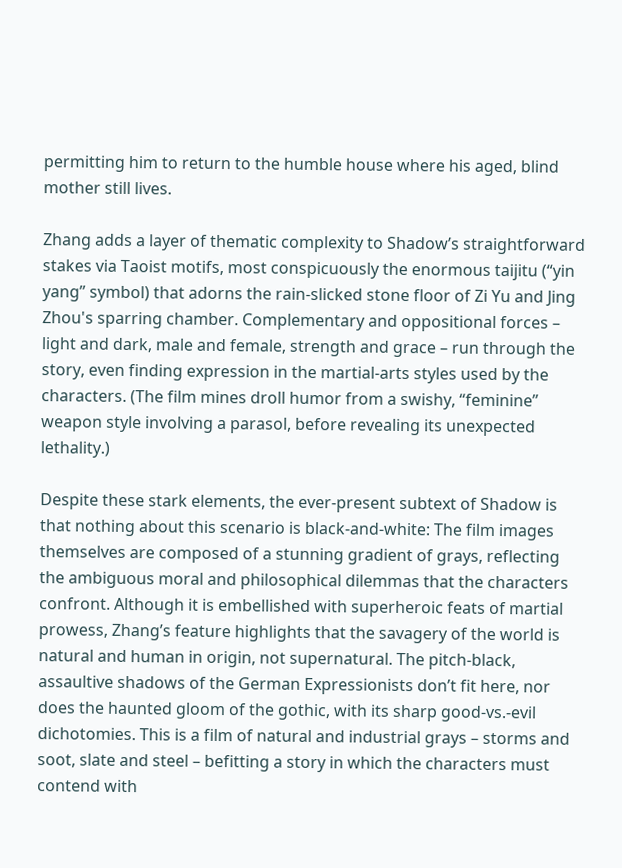permitting him to return to the humble house where his aged, blind mother still lives.

Zhang adds a layer of thematic complexity to Shadow’s straightforward stakes via Taoist motifs, most conspicuously the enormous taijitu (“yin yang” symbol) that adorns the rain-slicked stone floor of Zi Yu and Jing Zhou's sparring chamber. Complementary and oppositional forces – light and dark, male and female, strength and grace – run through the story, even finding expression in the martial-arts styles used by the characters. (The film mines droll humor from a swishy, “feminine” weapon style involving a parasol, before revealing its unexpected lethality.)

Despite these stark elements, the ever-present subtext of Shadow is that nothing about this scenario is black-and-white: The film images themselves are composed of a stunning gradient of grays, reflecting the ambiguous moral and philosophical dilemmas that the characters confront. Although it is embellished with superheroic feats of martial prowess, Zhang’s feature highlights that the savagery of the world is natural and human in origin, not supernatural. The pitch-black, assaultive shadows of the German Expressionists don’t fit here, nor does the haunted gloom of the gothic, with its sharp good-vs.-evil dichotomies. This is a film of natural and industrial grays – storms and soot, slate and steel – befitting a story in which the characters must contend with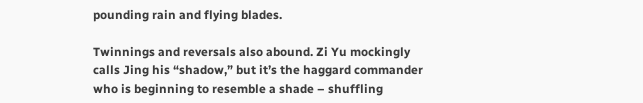pounding rain and flying blades.

Twinnings and reversals also abound. Zi Yu mockingly calls Jing his “shadow,” but it’s the haggard commander who is beginning to resemble a shade – shuffling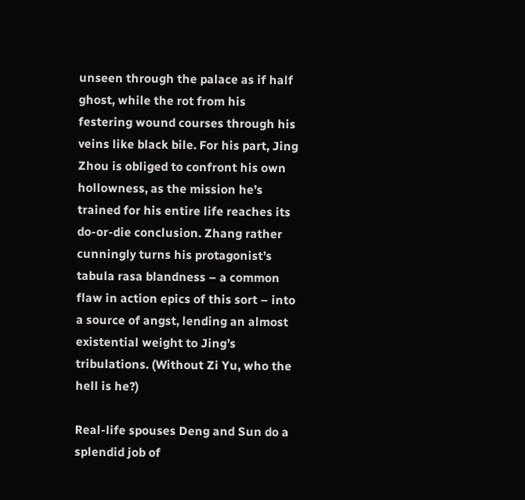unseen through the palace as if half ghost, while the rot from his festering wound courses through his veins like black bile. For his part, Jing Zhou is obliged to confront his own hollowness, as the mission he’s trained for his entire life reaches its do-or-die conclusion. Zhang rather cunningly turns his protagonist’s tabula rasa blandness – a common flaw in action epics of this sort – into a source of angst, lending an almost existential weight to Jing’s tribulations. (Without Zi Yu, who the hell is he?)

Real-life spouses Deng and Sun do a splendid job of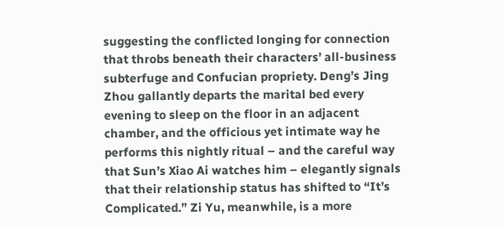suggesting the conflicted longing for connection that throbs beneath their characters’ all-business subterfuge and Confucian propriety. Deng’s Jing Zhou gallantly departs the marital bed every evening to sleep on the floor in an adjacent chamber, and the officious yet intimate way he performs this nightly ritual – and the careful way that Sun’s Xiao Ai watches him – elegantly signals that their relationship status has shifted to “It’s Complicated.” Zi Yu, meanwhile, is a more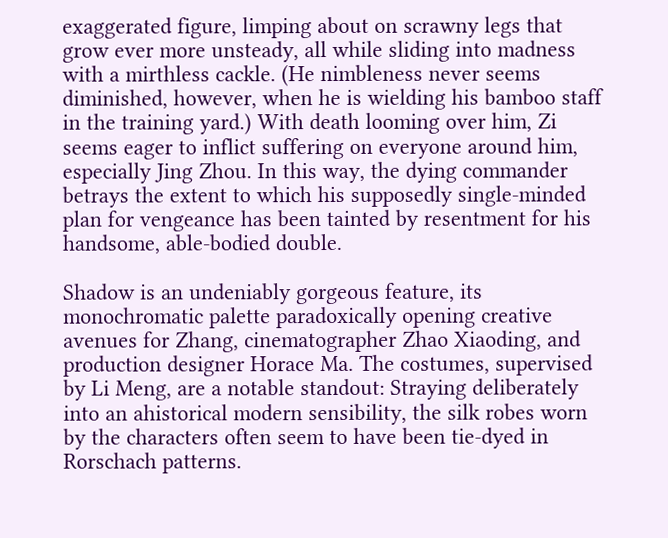exaggerated figure, limping about on scrawny legs that grow ever more unsteady, all while sliding into madness with a mirthless cackle. (He nimbleness never seems diminished, however, when he is wielding his bamboo staff in the training yard.) With death looming over him, Zi seems eager to inflict suffering on everyone around him, especially Jing Zhou. In this way, the dying commander betrays the extent to which his supposedly single-minded plan for vengeance has been tainted by resentment for his handsome, able-bodied double.

Shadow is an undeniably gorgeous feature, its monochromatic palette paradoxically opening creative avenues for Zhang, cinematographer Zhao Xiaoding, and production designer Horace Ma. The costumes, supervised by Li Meng, are a notable standout: Straying deliberately into an ahistorical modern sensibility, the silk robes worn by the characters often seem to have been tie-dyed in Rorschach patterns.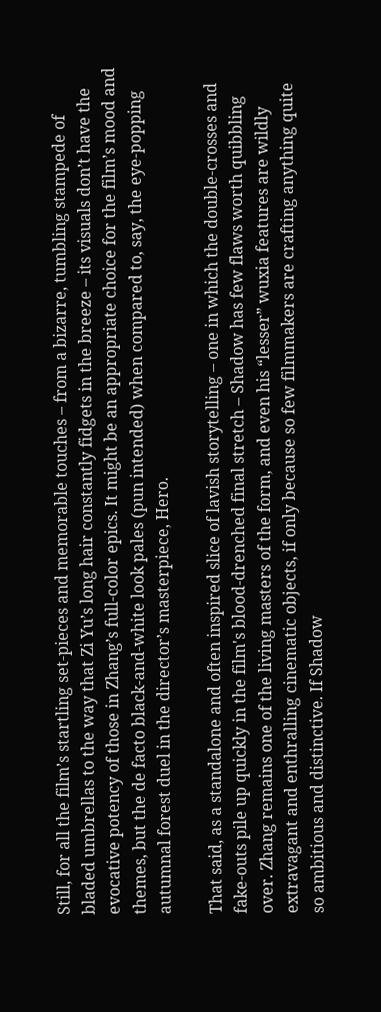Still, for all the film’s startling set-pieces and memorable touches – from a bizarre, tumbling stampede of bladed umbrellas to the way that Zi Yu’s long hair constantly fidgets in the breeze – its visuals don’t have the evocative potency of those in Zhang’s full-color epics. It might be an appropriate choice for the film’s mood and themes, but the de facto black-and-white look pales (pun intended) when compared to, say, the eye-popping autumnal forest duel in the director’s masterpiece, Hero.

That said, as a standalone and often inspired slice of lavish storytelling – one in which the double-crosses and fake-outs pile up quickly in the film's blood-drenched final stretch – Shadow has few flaws worth quibbling over. Zhang remains one of the living masters of the form, and even his “lesser” wuxia features are wildly extravagant and enthralling cinematic objects, if only because so few filmmakers are crafting anything quite so ambitious and distinctive. If Shadow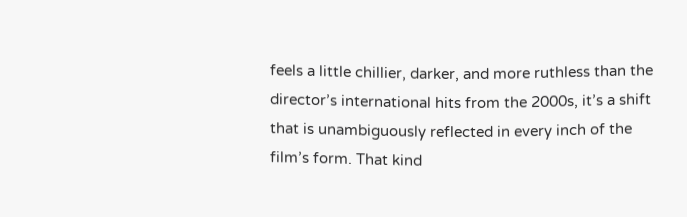feels a little chillier, darker, and more ruthless than the director’s international hits from the 2000s, it’s a shift that is unambiguously reflected in every inch of the film’s form. That kind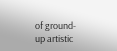of ground-up artistic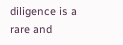diligence is a rare and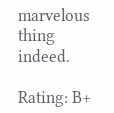marvelous thing indeed.

Rating: B+